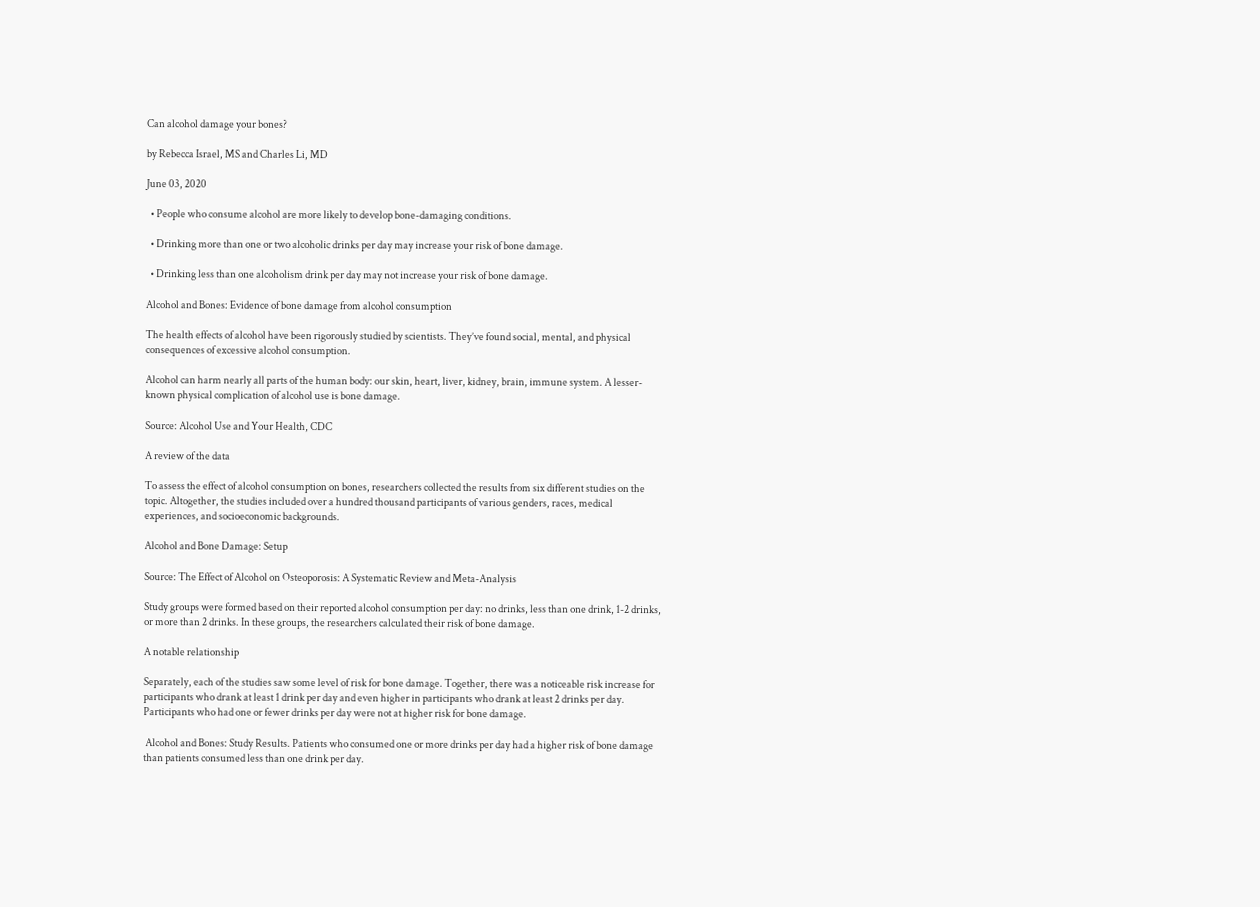Can alcohol damage your bones?

by Rebecca Israel, MS and Charles Li, MD

June 03, 2020

  • People who consume alcohol are more likely to develop bone-damaging conditions.

  • Drinking more than one or two alcoholic drinks per day may increase your risk of bone damage.

  • Drinking less than one alcoholism drink per day may not increase your risk of bone damage.

Alcohol and Bones: Evidence of bone damage from alcohol consumption

The health effects of alcohol have been rigorously studied by scientists. They’ve found social, mental, and physical consequences of excessive alcohol consumption.

Alcohol can harm nearly all parts of the human body: our skin, heart, liver, kidney, brain, immune system. A lesser-known physical complication of alcohol use is bone damage.

Source: Alcohol Use and Your Health, CDC

A review of the data

To assess the effect of alcohol consumption on bones, researchers collected the results from six different studies on the topic. Altogether, the studies included over a hundred thousand participants of various genders, races, medical experiences, and socioeconomic backgrounds.

Alcohol and Bone Damage: Setup

Source: The Effect of Alcohol on Osteoporosis: A Systematic Review and Meta-Analysis

Study groups were formed based on their reported alcohol consumption per day: no drinks, less than one drink, 1-2 drinks, or more than 2 drinks. In these groups, the researchers calculated their risk of bone damage.

A notable relationship

Separately, each of the studies saw some level of risk for bone damage. Together, there was a noticeable risk increase for participants who drank at least 1 drink per day and even higher in participants who drank at least 2 drinks per day. Participants who had one or fewer drinks per day were not at higher risk for bone damage.

 Alcohol and Bones: Study Results. Patients who consumed one or more drinks per day had a higher risk of bone damage than patients consumed less than one drink per day.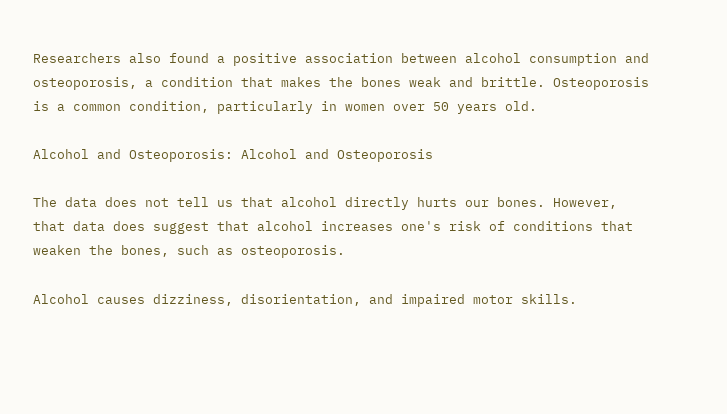Researchers also found a positive association between alcohol consumption and osteoporosis, a condition that makes the bones weak and brittle. Osteoporosis is a common condition, particularly in women over 50 years old.

Alcohol and Osteoporosis: Alcohol and Osteoporosis

The data does not tell us that alcohol directly hurts our bones. However, that data does suggest that alcohol increases one's risk of conditions that weaken the bones, such as osteoporosis.

Alcohol causes dizziness, disorientation, and impaired motor skills.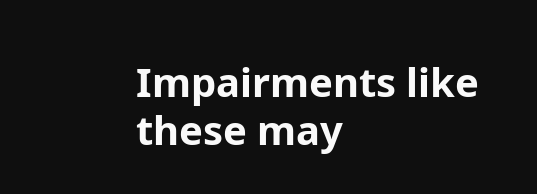Impairments like these may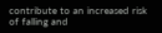contribute to an increased risk of falling and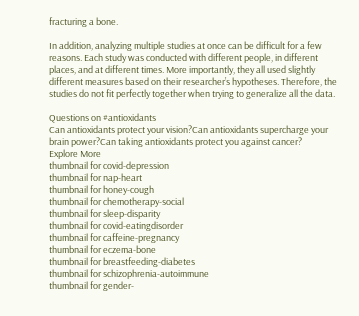fracturing a bone.

In addition, analyzing multiple studies at once can be difficult for a few reasons. Each study was conducted with different people, in different places, and at different times. More importantly, they all used slightly different measures based on their researcher’s hypotheses. Therefore, the studies do not fit perfectly together when trying to generalize all the data.

Questions on #antioxidants
Can antioxidants protect your vision?Can antioxidants supercharge your brain power?Can taking antioxidants protect you against cancer?
Explore More
thumbnail for covid-depression
thumbnail for nap-heart
thumbnail for honey-cough
thumbnail for chemotherapy-social
thumbnail for sleep-disparity
thumbnail for covid-eatingdisorder
thumbnail for caffeine-pregnancy
thumbnail for eczema-bone
thumbnail for breastfeeding-diabetes
thumbnail for schizophrenia-autoimmune
thumbnail for gender-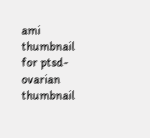ami
thumbnail for ptsd-ovarian
thumbnail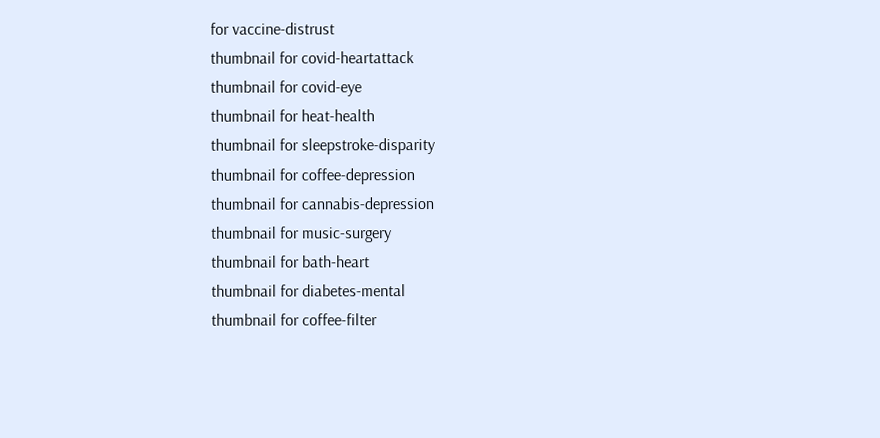for vaccine-distrust
thumbnail for covid-heartattack
thumbnail for covid-eye
thumbnail for heat-health
thumbnail for sleepstroke-disparity
thumbnail for coffee-depression
thumbnail for cannabis-depression
thumbnail for music-surgery
thumbnail for bath-heart
thumbnail for diabetes-mental
thumbnail for coffee-filter